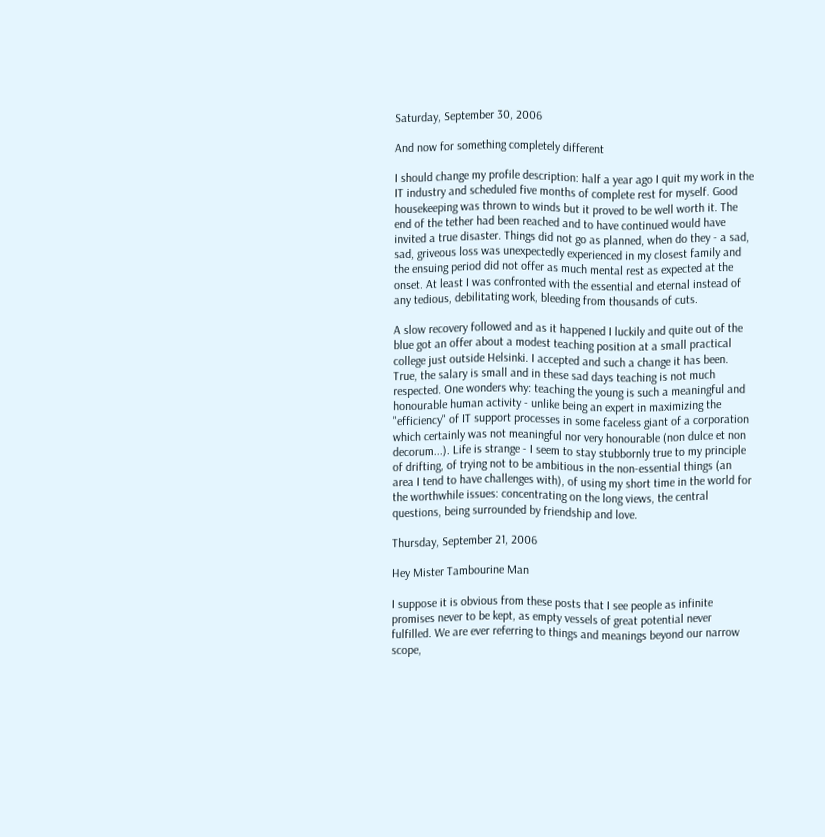Saturday, September 30, 2006

And now for something completely different

I should change my profile description: half a year ago I quit my work in the IT industry and scheduled five months of complete rest for myself. Good housekeeping was thrown to winds but it proved to be well worth it. The end of the tether had been reached and to have continued would have invited a true disaster. Things did not go as planned, when do they - a sad, sad, griveous loss was unexpectedly experienced in my closest family and the ensuing period did not offer as much mental rest as expected at the onset. At least I was confronted with the essential and eternal instead of any tedious, debilitating work, bleeding from thousands of cuts.

A slow recovery followed and as it happened I luckily and quite out of the blue got an offer about a modest teaching position at a small practical college just outside Helsinki. I accepted and such a change it has been. True, the salary is small and in these sad days teaching is not much respected. One wonders why: teaching the young is such a meaningful and honourable human activity - unlike being an expert in maximizing the "efficiency" of IT support processes in some faceless giant of a corporation which certainly was not meaningful nor very honourable (non dulce et non decorum...). Life is strange - I seem to stay stubbornly true to my principle of drifting, of trying not to be ambitious in the non-essential things (an area I tend to have challenges with), of using my short time in the world for the worthwhile issues: concentrating on the long views, the central questions, being surrounded by friendship and love.

Thursday, September 21, 2006

Hey Mister Tambourine Man

I suppose it is obvious from these posts that I see people as infinite promises never to be kept, as empty vessels of great potential never fulfilled. We are ever referring to things and meanings beyond our narrow scope,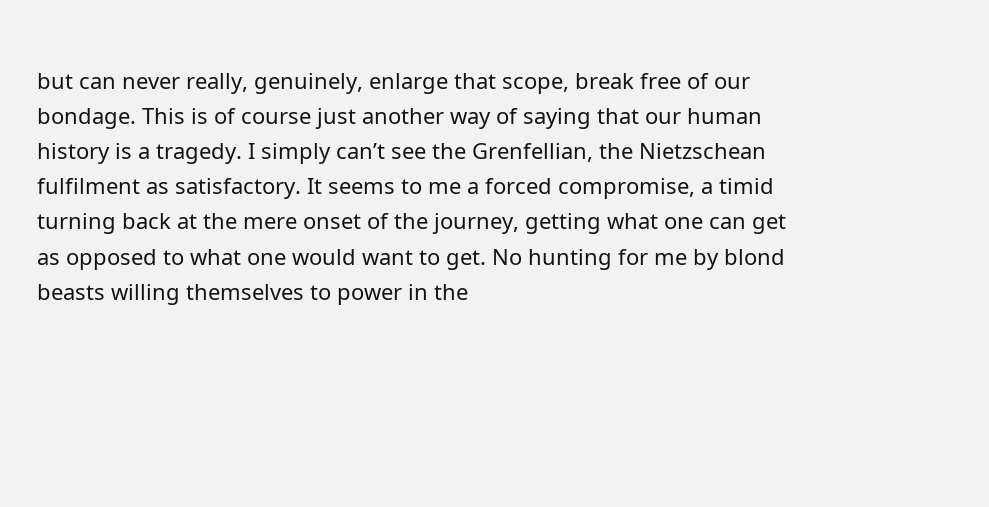but can never really, genuinely, enlarge that scope, break free of our bondage. This is of course just another way of saying that our human history is a tragedy. I simply can’t see the Grenfellian, the Nietzschean fulfilment as satisfactory. It seems to me a forced compromise, a timid turning back at the mere onset of the journey, getting what one can get as opposed to what one would want to get. No hunting for me by blond beasts willing themselves to power in the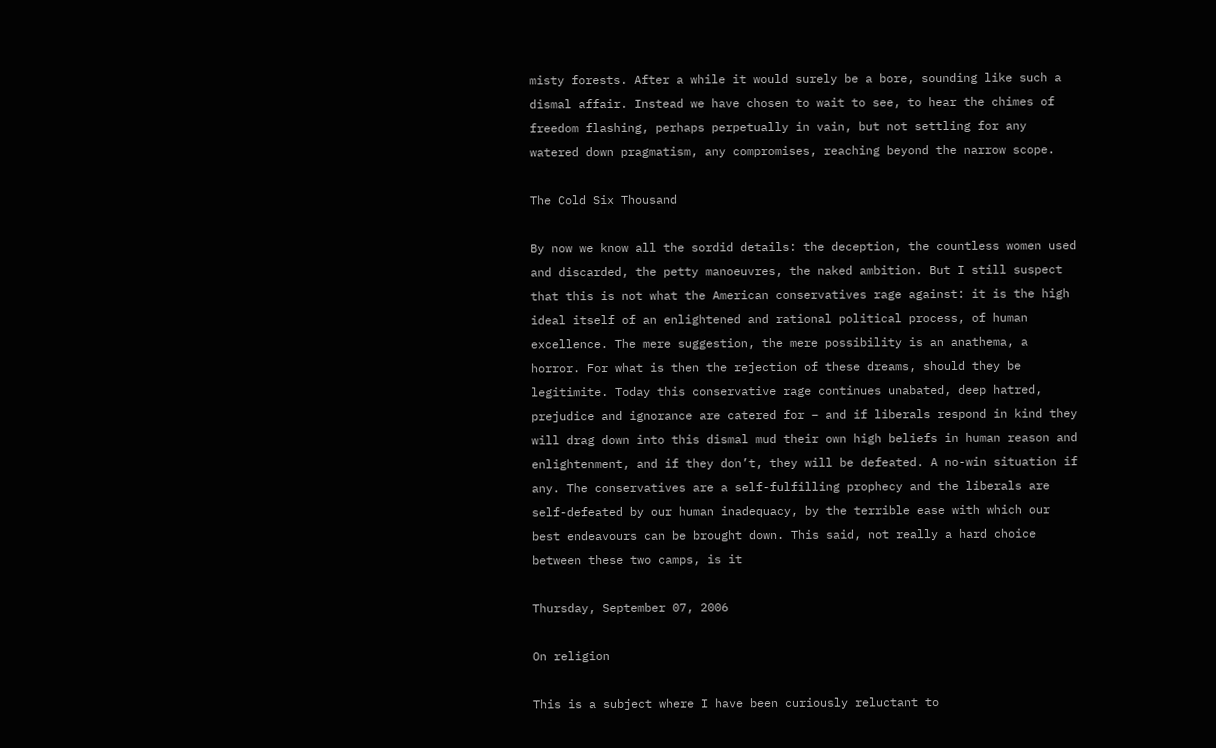misty forests. After a while it would surely be a bore, sounding like such a dismal affair. Instead we have chosen to wait to see, to hear the chimes of freedom flashing, perhaps perpetually in vain, but not settling for any watered down pragmatism, any compromises, reaching beyond the narrow scope.

The Cold Six Thousand

By now we know all the sordid details: the deception, the countless women used and discarded, the petty manoeuvres, the naked ambition. But I still suspect that this is not what the American conservatives rage against: it is the high ideal itself of an enlightened and rational political process, of human excellence. The mere suggestion, the mere possibility is an anathema, a horror. For what is then the rejection of these dreams, should they be legitimite. Today this conservative rage continues unabated, deep hatred, prejudice and ignorance are catered for – and if liberals respond in kind they will drag down into this dismal mud their own high beliefs in human reason and enlightenment, and if they don’t, they will be defeated. A no-win situation if any. The conservatives are a self-fulfilling prophecy and the liberals are self-defeated by our human inadequacy, by the terrible ease with which our best endeavours can be brought down. This said, not really a hard choice between these two camps, is it

Thursday, September 07, 2006

On religion

This is a subject where I have been curiously reluctant to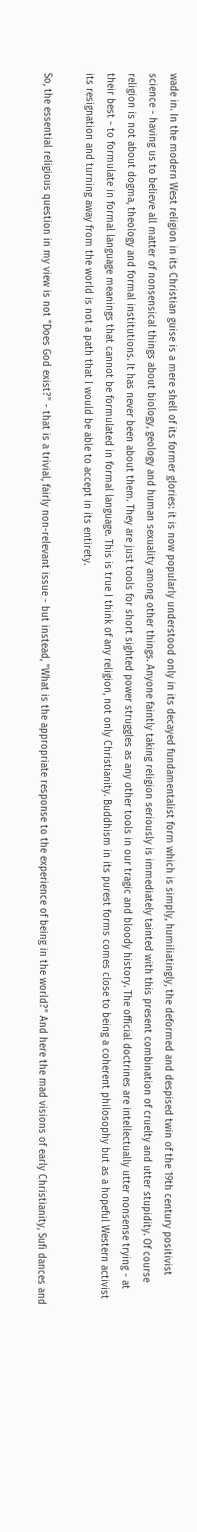wade in. In the modern West religion in its Christian guise is a mere shell of its former glories: it is now popularly understood only in its decayed fundamentalist form which is simply, humiliatingly, the deformed and despised twin of the 19th century positivist science - having us to believe all matter of nonsensical things about biology, geology and human sexuality among other things. Anyone faintly taking religion seriously is immediately tainted with this present combination of cruelty and utter stupidity. Of course religion is not about dogma, theology and formal institutions. It has never been about them. They are just tools for short sighted power struggles as any other tools in our tragic and bloody history. The official doctrines are intellectually utter nonsense trying - at their best - to formulate in formal language meanings that cannot be formulated in formal language. This is true I think of any religion, not only Christianity. Buddhism in its purest forms comes close to being a coherent philosophy but as a hopeful Western activist its resignation and turning away from the world is not a path that I would be able to accept in its entirety.

So, the essential religious question in my view is not "Does God exist?" - that is a trivial, fairly non-relevant issue - but instead, "What is the appropriate response to the experience of being in the world?" And here the mad visions of early Christianity, Sufi dances and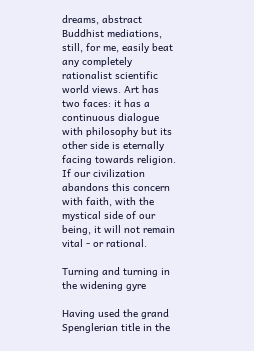dreams, abstract Buddhist mediations, still, for me, easily beat any completely rationalist scientific world views. Art has two faces: it has a continuous dialogue with philosophy but its other side is eternally facing towards religion. If our civilization abandons this concern with faith, with the mystical side of our being, it will not remain vital - or rational.

Turning and turning in the widening gyre

Having used the grand Spenglerian title in the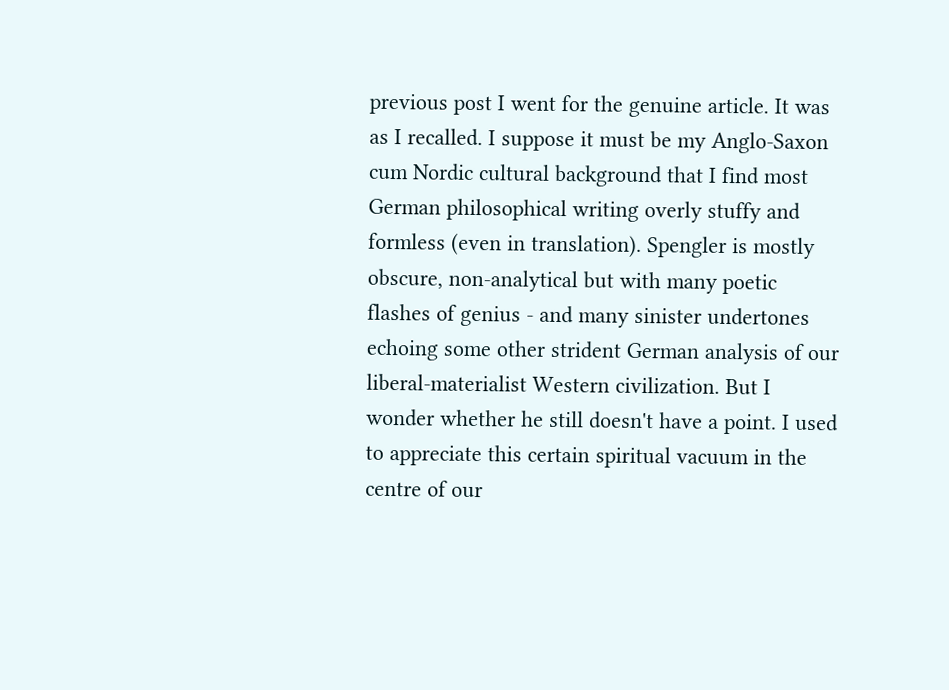previous post I went for the genuine article. It was as I recalled. I suppose it must be my Anglo-Saxon cum Nordic cultural background that I find most German philosophical writing overly stuffy and formless (even in translation). Spengler is mostly obscure, non-analytical but with many poetic flashes of genius - and many sinister undertones echoing some other strident German analysis of our liberal-materialist Western civilization. But I wonder whether he still doesn't have a point. I used to appreciate this certain spiritual vacuum in the centre of our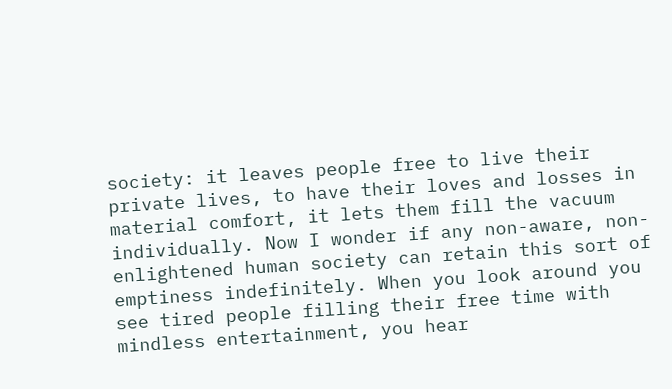society: it leaves people free to live their private lives, to have their loves and losses in material comfort, it lets them fill the vacuum individually. Now I wonder if any non-aware, non-enlightened human society can retain this sort of emptiness indefinitely. When you look around you see tired people filling their free time with mindless entertainment, you hear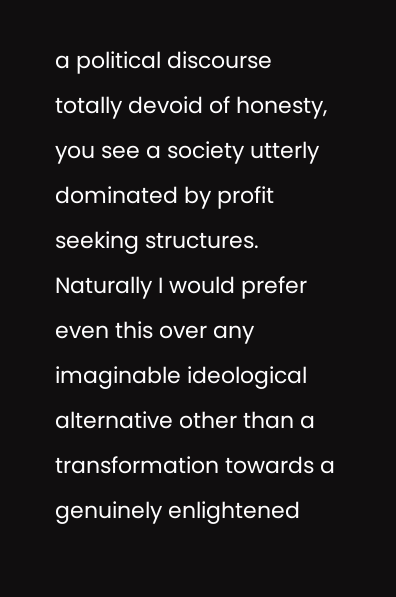a political discourse totally devoid of honesty, you see a society utterly dominated by profit seeking structures. Naturally I would prefer even this over any imaginable ideological alternative other than a transformation towards a genuinely enlightened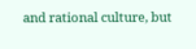and rational culture, but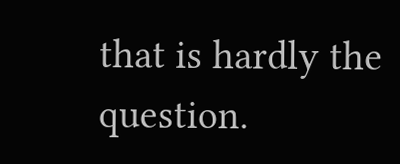that is hardly the question.